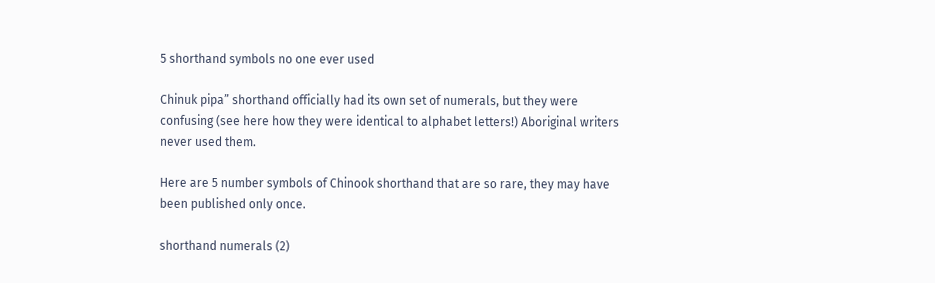5 shorthand symbols no one ever used

Chinuk pipa” shorthand officially had its own set of numerals, but they were confusing (see here how they were identical to alphabet letters!) Aboriginal writers never used them.

Here are 5 number symbols of Chinook shorthand that are so rare, they may have been published only once.

shorthand numerals (2)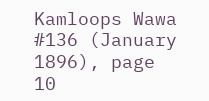Kamloops Wawa #136 (January 1896), page 10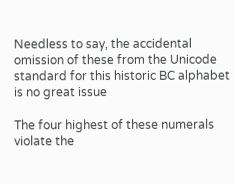Needless to say, the accidental omission of these from the Unicode standard for this historic BC alphabet is no great issue

The four highest of these numerals violate the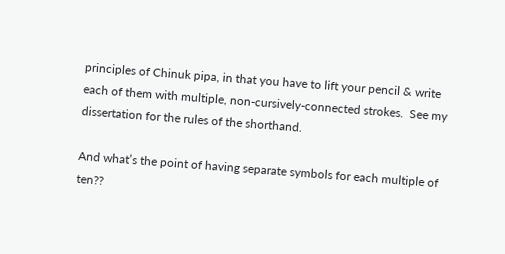principles of Chinuk pipa, in that you have to lift your pencil & write each of them with multiple, non-cursively-connected strokes.  See my dissertation for the rules of the shorthand.

And what’s the point of having separate symbols for each multiple of ten??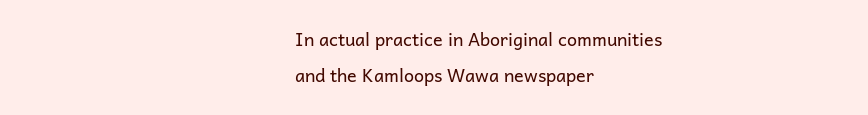In actual practice in Aboriginal communities and the Kamloops Wawa newspaper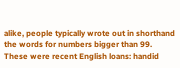alike, people typically wrote out in shorthand the words for numbers bigger than 99.  These were recent English loans: handid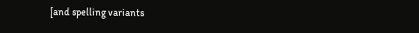[and spelling variants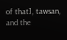of that], tawsan, and the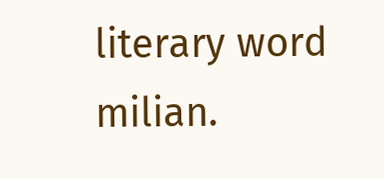literary word milian.